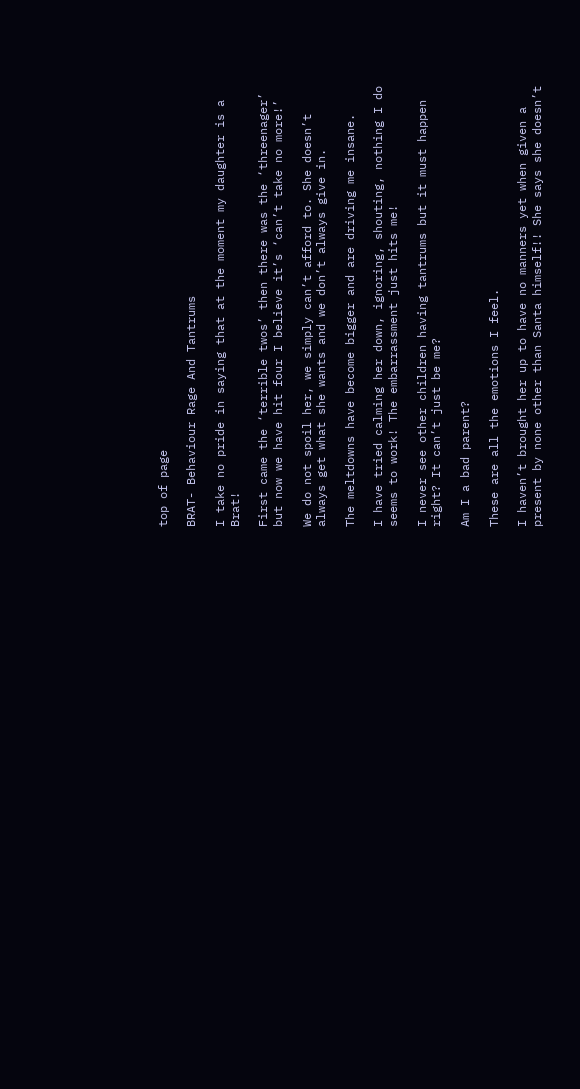top of page

BRAT- Behaviour Rage And Tantrums

I take no pride in saying that at the moment my daughter is a Brat!

First came the ‘terrible twos’ then there was the ‘threenager’ but now we have hit four I believe it’s ‘can’t take no more!’

We do not spoil her, we simply can’t afford to. She doesn’t always get what she wants and we don’t always give in.

The meltdowns have become bigger and are driving me insane.

I have tried calming her down, ignoring, shouting, nothing I do seems to work! The embarrassment just hits me!

I never see other children having tantrums but it must happen right? It can’t just be me?

Am I a bad parent?

These are all the emotions I feel.

I haven’t brought her up to have no manners yet when given a present by none other than Santa himself!! She says she doesn’t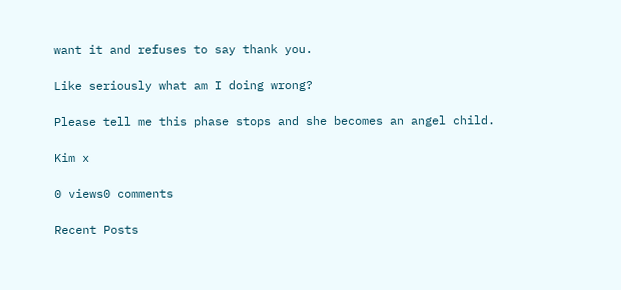want it and refuses to say thank you.

Like seriously what am I doing wrong?

Please tell me this phase stops and she becomes an angel child.

Kim x

0 views0 comments

Recent Posts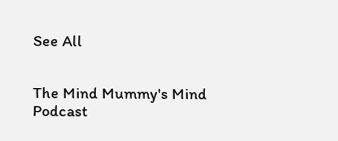See All


The Mind Mummy's Mind Podcast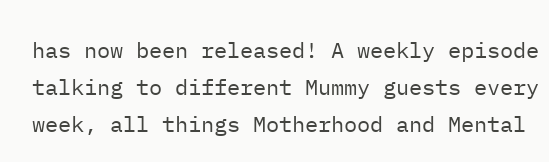has now been released! A weekly episode talking to different Mummy guests every week, all things Motherhood and Mental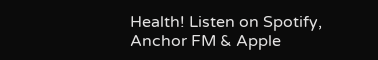Health! Listen on Spotify, Anchor FM & Apple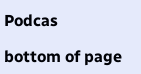Podcas

bottom of page